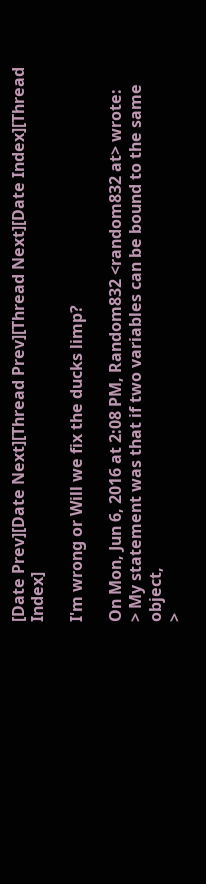[Date Prev][Date Next][Thread Prev][Thread Next][Date Index][Thread Index]

I'm wrong or Will we fix the ducks limp?

On Mon, Jun 6, 2016 at 2:08 PM, Random832 <random832 at> wrote:
> My statement was that if two variables can be bound to the same object,
>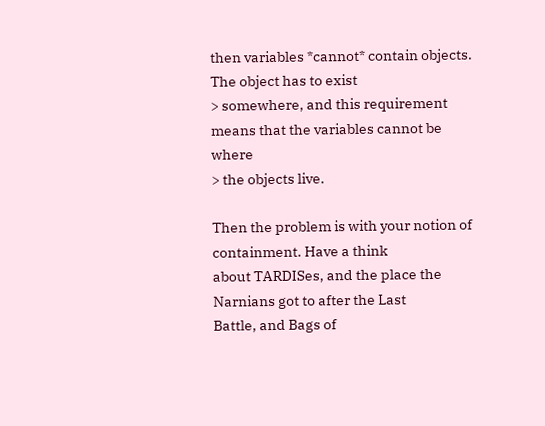then variables *cannot* contain objects. The object has to exist
> somewhere, and this requirement means that the variables cannot be where
> the objects live.

Then the problem is with your notion of containment. Have a think
about TARDISes, and the place the Narnians got to after the Last
Battle, and Bags of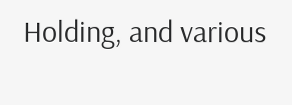Holding, and various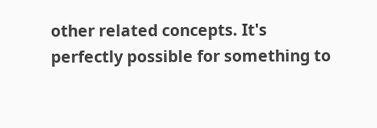other related concepts. It's
perfectly possible for something to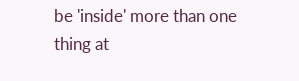be 'inside' more than one thing at